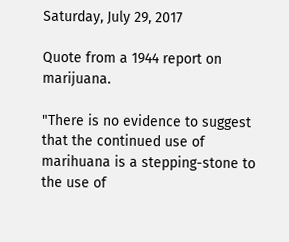Saturday, July 29, 2017

Quote from a 1944 report on marijuana.

"There is no evidence to suggest that the continued use of marihuana is a stepping-stone to the use of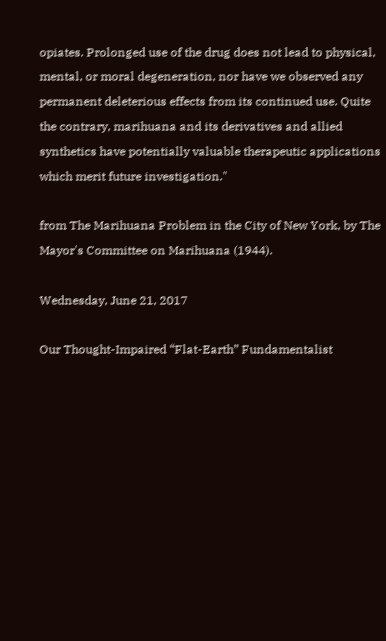opiates. Prolonged use of the drug does not lead to physical, mental, or moral degeneration, nor have we observed any permanent deleterious effects from its continued use. Quite the contrary, marihuana and its derivatives and allied synthetics have potentially valuable therapeutic applications which merit future investigation."

from The Marihuana Problem in the City of New York, by The Mayor's Committee on Marihuana (1944).

Wednesday, June 21, 2017

Our Thought-Impaired “Flat-Earth” Fundamentalist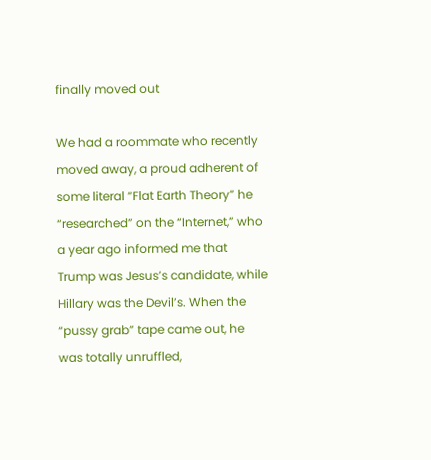finally moved out

We had a roommate who recently moved away, a proud adherent of some literal “Flat Earth Theory” he “researched” on the “Internet,” who a year ago informed me that Trump was Jesus’s candidate, while Hillary was the Devil’s. When the “pussy grab” tape came out, he was totally unruffled,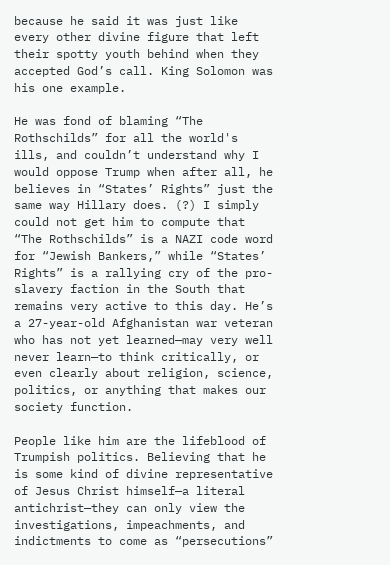because he said it was just like every other divine figure that left their spotty youth behind when they accepted God’s call. King Solomon was his one example.

He was fond of blaming “The Rothschilds” for all the world's ills, and couldn’t understand why I would oppose Trump when after all, he believes in “States’ Rights” just the same way Hillary does. (?) I simply could not get him to compute that “The Rothschilds” is a NAZI code word for “Jewish Bankers,” while “States’ Rights” is a rallying cry of the pro-slavery faction in the South that remains very active to this day. He’s a 27-year-old Afghanistan war veteran who has not yet learned—may very well never learn—to think critically, or even clearly about religion, science, politics, or anything that makes our society function.

People like him are the lifeblood of Trumpish politics. Believing that he is some kind of divine representative of Jesus Christ himself—a literal antichrist—they can only view the investigations, impeachments, and indictments to come as “persecutions”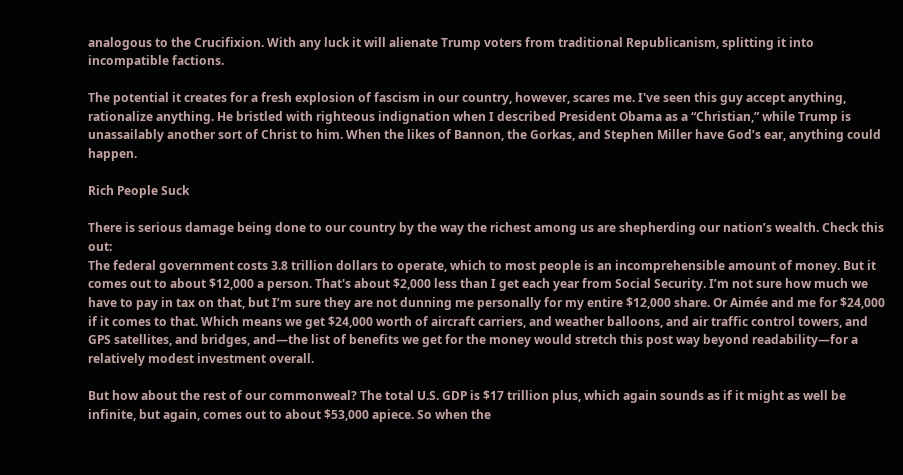analogous to the Crucifixion. With any luck it will alienate Trump voters from traditional Republicanism, splitting it into incompatible factions.

The potential it creates for a fresh explosion of fascism in our country, however, scares me. I've seen this guy accept anything, rationalize anything. He bristled with righteous indignation when I described President Obama as a “Christian,” while Trump is unassailably another sort of Christ to him. When the likes of Bannon, the Gorkas, and Stephen Miller have God’s ear, anything could happen.

Rich People Suck

There is serious damage being done to our country by the way the richest among us are shepherding our nation’s wealth. Check this out:
The federal government costs 3.8 trillion dollars to operate, which to most people is an incomprehensible amount of money. But it comes out to about $12,000 a person. That's about $2,000 less than I get each year from Social Security. I’m not sure how much we have to pay in tax on that, but I’m sure they are not dunning me personally for my entire $12,000 share. Or Aimée and me for $24,000 if it comes to that. Which means we get $24,000 worth of aircraft carriers, and weather balloons, and air traffic control towers, and GPS satellites, and bridges, and—the list of benefits we get for the money would stretch this post way beyond readability—for a relatively modest investment overall.

But how about the rest of our commonweal? The total U.S. GDP is $17 trillion plus, which again sounds as if it might as well be infinite, but again, comes out to about $53,000 apiece. So when the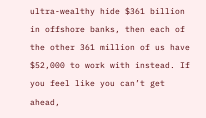ultra-wealthy hide $361 billion in offshore banks, then each of the other 361 million of us have $52,000 to work with instead. If you feel like you can’t get ahead,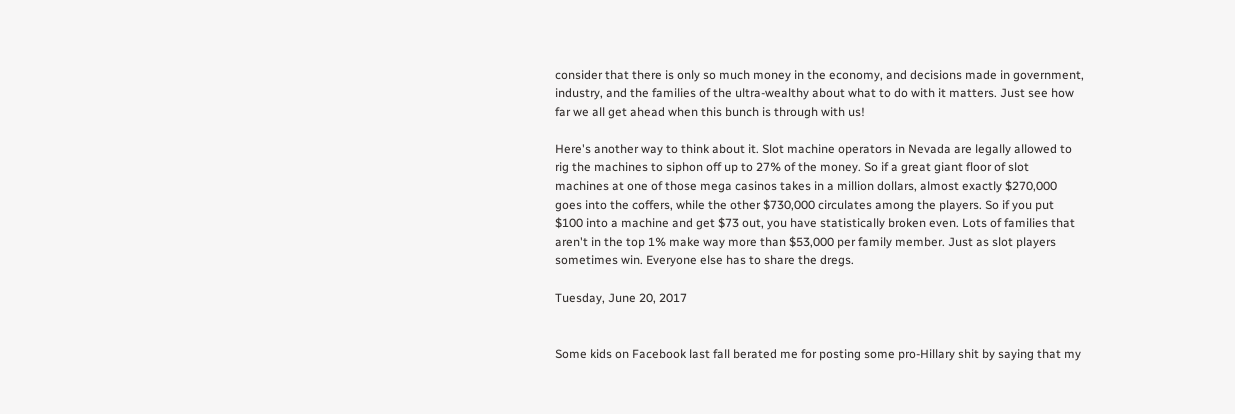consider that there is only so much money in the economy, and decisions made in government, industry, and the families of the ultra-wealthy about what to do with it matters. Just see how far we all get ahead when this bunch is through with us!

Here's another way to think about it. Slot machine operators in Nevada are legally allowed to rig the machines to siphon off up to 27% of the money. So if a great giant floor of slot machines at one of those mega casinos takes in a million dollars, almost exactly $270,000 goes into the coffers, while the other $730,000 circulates among the players. So if you put $100 into a machine and get $73 out, you have statistically broken even. Lots of families that aren't in the top 1% make way more than $53,000 per family member. Just as slot players sometimes win. Everyone else has to share the dregs.

Tuesday, June 20, 2017


Some kids on Facebook last fall berated me for posting some pro-Hillary shit by saying that my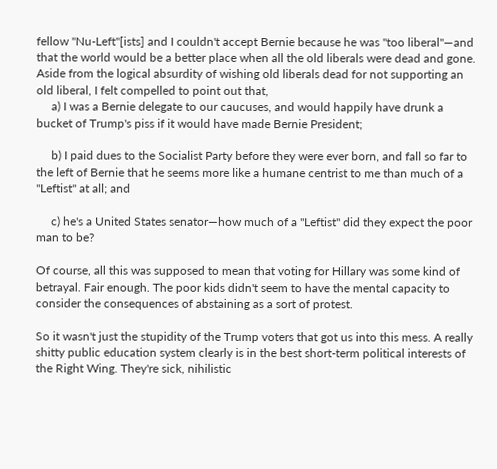fellow "Nu-Left"[ists] and I couldn't accept Bernie because he was "too liberal"—and that the world would be a better place when all the old liberals were dead and gone. Aside from the logical absurdity of wishing old liberals dead for not supporting an old liberal, I felt compelled to point out that,
     a) I was a Bernie delegate to our caucuses, and would happily have drunk a bucket of Trump's piss if it would have made Bernie President;

     b) I paid dues to the Socialist Party before they were ever born, and fall so far to the left of Bernie that he seems more like a humane centrist to me than much of a "Leftist" at all; and

     c) he's a United States senator—how much of a "Leftist" did they expect the poor man to be?

Of course, all this was supposed to mean that voting for Hillary was some kind of betrayal. Fair enough. The poor kids didn't seem to have the mental capacity to consider the consequences of abstaining as a sort of protest.

So it wasn't just the stupidity of the Trump voters that got us into this mess. A really shitty public education system clearly is in the best short-term political interests of the Right Wing. They're sick, nihilistic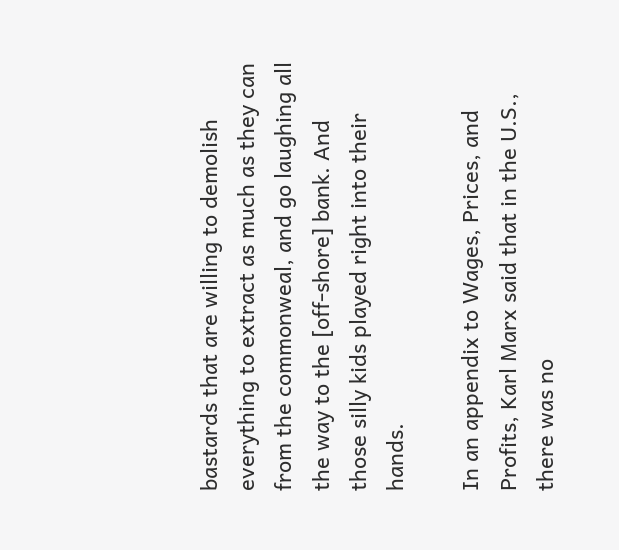bastards that are willing to demolish everything to extract as much as they can from the commonweal, and go laughing all the way to the [off-shore] bank. And those silly kids played right into their hands.

In an appendix to Wages, Prices, and Profits, Karl Marx said that in the U.S., there was no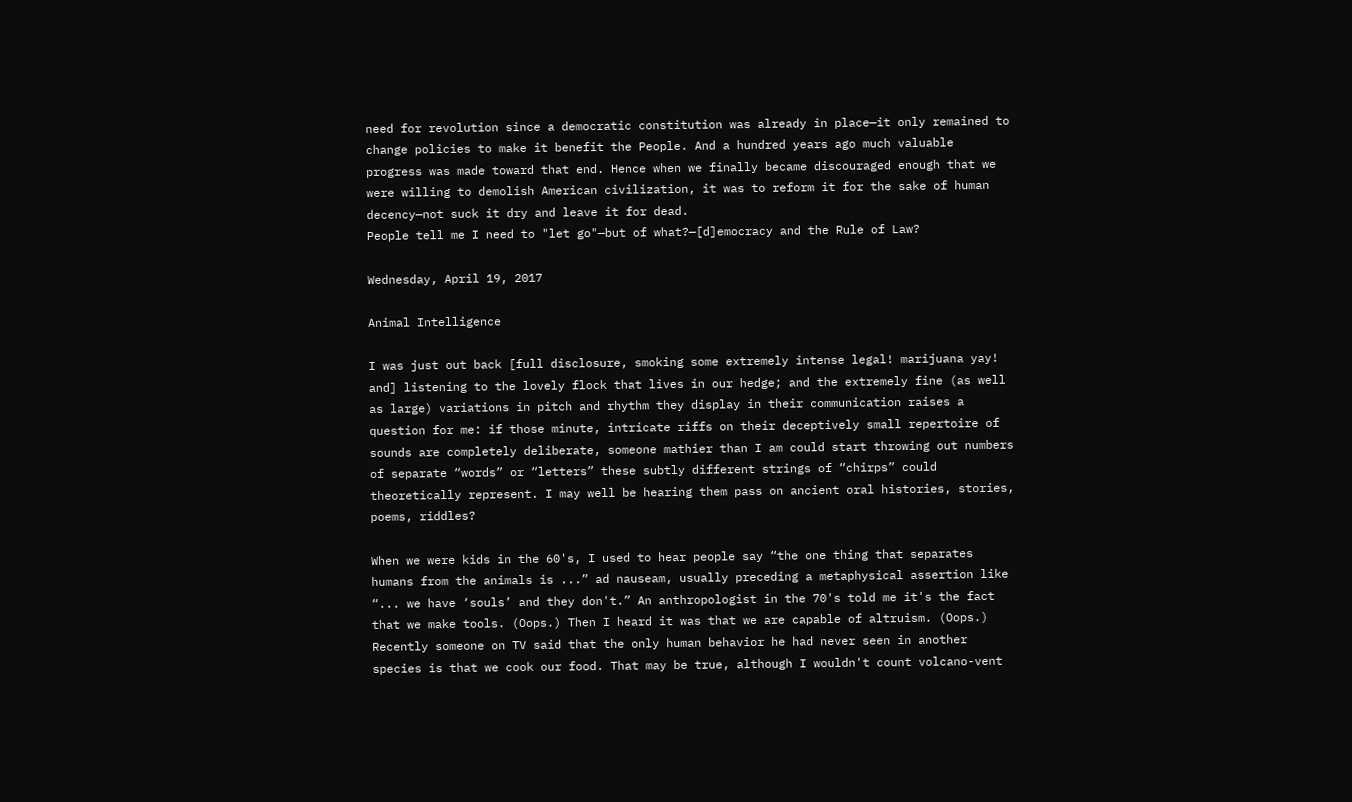need for revolution since a democratic constitution was already in place—it only remained to change policies to make it benefit the People. And a hundred years ago much valuable progress was made toward that end. Hence when we finally became discouraged enough that we were willing to demolish American civilization, it was to reform it for the sake of human decency—not suck it dry and leave it for dead.
People tell me I need to "let go"—but of what?—[d]emocracy and the Rule of Law?

Wednesday, April 19, 2017

Animal Intelligence

I was just out back [full disclosure, smoking some extremely intense legal! marijuana yay! and] listening to the lovely flock that lives in our hedge; and the extremely fine (as well as large) variations in pitch and rhythm they display in their communication raises a question for me: if those minute, intricate riffs on their deceptively small repertoire of sounds are completely deliberate, someone mathier than I am could start throwing out numbers of separate “words” or “letters” these subtly different strings of “chirps” could theoretically represent. I may well be hearing them pass on ancient oral histories, stories, poems, riddles?

When we were kids in the 60's, I used to hear people say “the one thing that separates humans from the animals is ...” ad nauseam, usually preceding a metaphysical assertion like “... we have ‘souls’ and they don't.” An anthropologist in the 70's told me it's the fact that we make tools. (Oops.) Then I heard it was that we are capable of altruism. (Oops.) Recently someone on TV said that the only human behavior he had never seen in another species is that we cook our food. That may be true, although I wouldn't count volcano-vent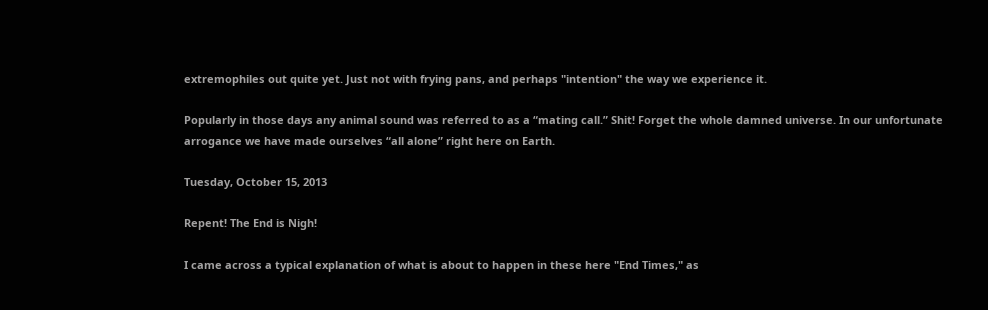extremophiles out quite yet. Just not with frying pans, and perhaps "intention" the way we experience it.

Popularly in those days any animal sound was referred to as a “mating call.” Shit! Forget the whole damned universe. In our unfortunate arrogance we have made ourselves “all alone” right here on Earth.

Tuesday, October 15, 2013

Repent! The End is Nigh!

I came across a typical explanation of what is about to happen in these here "End Times," as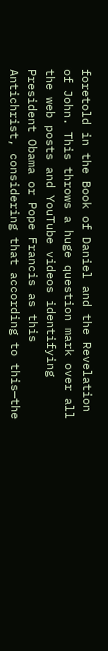foretold in the Book of Daniel and the Revelation of John. This throws a huge question mark over all the web posts and YouTube videos identifying President Obama or Pope Francis as this Antichrist, considering that according to this—the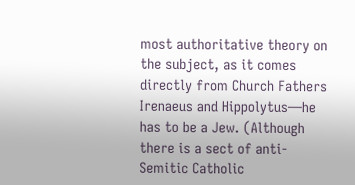most authoritative theory on the subject, as it comes directly from Church Fathers Irenaeus and Hippolytus—he has to be a Jew. (Although there is a sect of anti-Semitic Catholic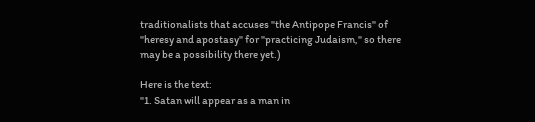traditionalists that accuses "the Antipope Francis" of  "heresy and apostasy" for "practicing Judaism," so there may be a possibility there yet.)

Here is the text:
"1. Satan will appear as a man in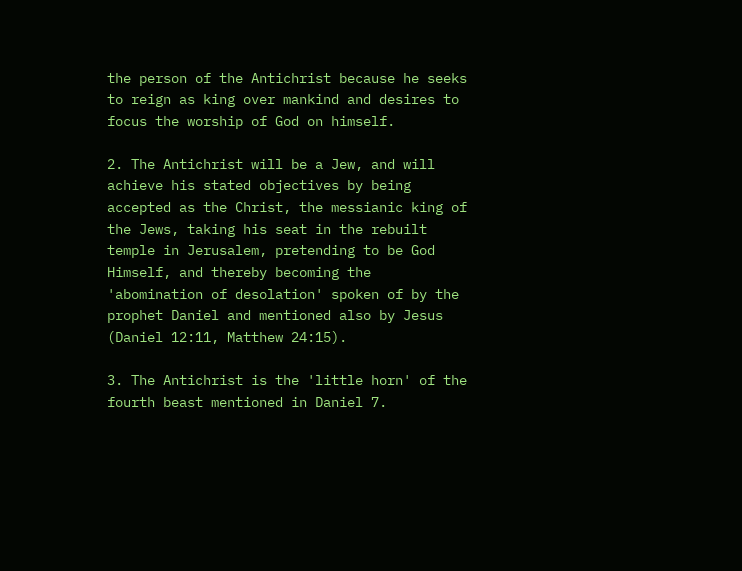the person of the Antichrist because he seeks to reign as king over mankind and desires to focus the worship of God on himself.

2. The Antichrist will be a Jew, and will achieve his stated objectives by being accepted as the Christ, the messianic king of the Jews, taking his seat in the rebuilt temple in Jerusalem, pretending to be God Himself, and thereby becoming the 'abomination of desolation' spoken of by the prophet Daniel and mentioned also by Jesus (Daniel 12:11, Matthew 24:15).

3. The Antichrist is the 'little horn' of the fourth beast mentioned in Daniel 7.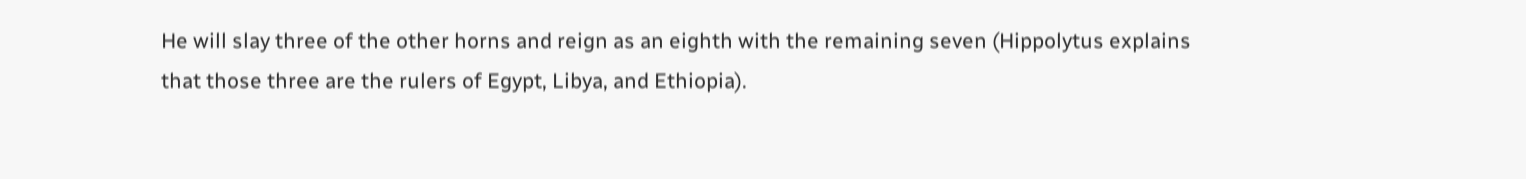He will slay three of the other horns and reign as an eighth with the remaining seven (Hippolytus explains that those three are the rulers of Egypt, Libya, and Ethiopia).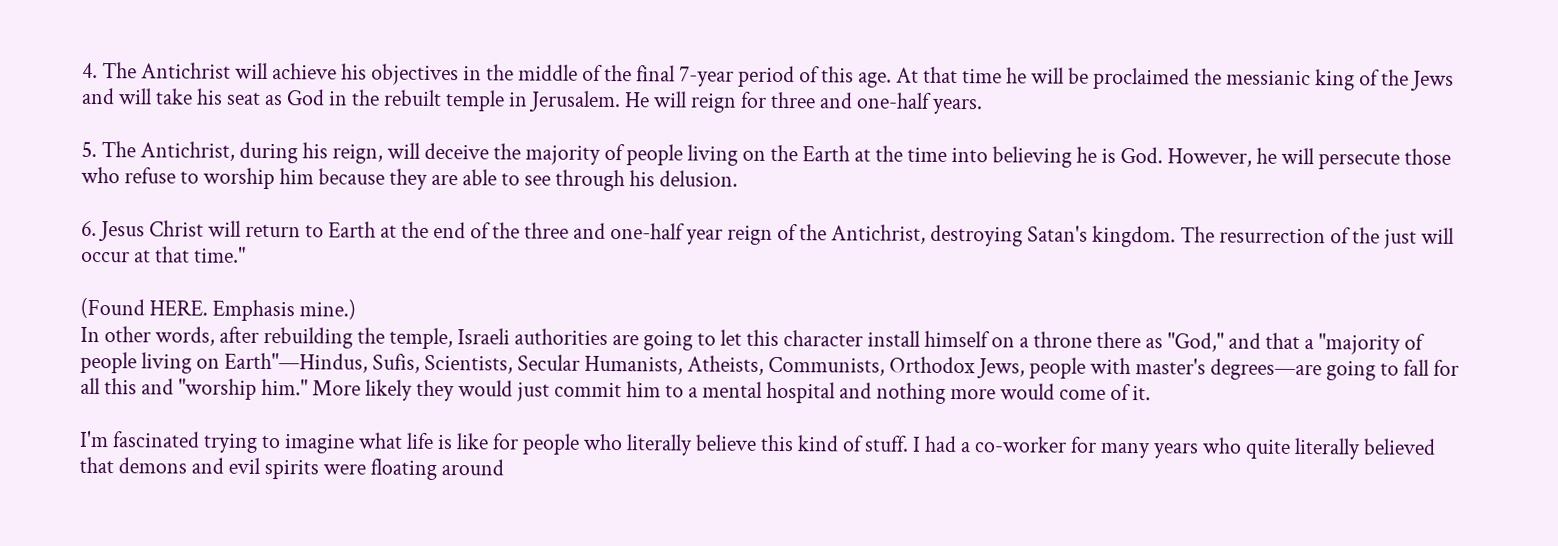4. The Antichrist will achieve his objectives in the middle of the final 7-year period of this age. At that time he will be proclaimed the messianic king of the Jews and will take his seat as God in the rebuilt temple in Jerusalem. He will reign for three and one-half years.

5. The Antichrist, during his reign, will deceive the majority of people living on the Earth at the time into believing he is God. However, he will persecute those who refuse to worship him because they are able to see through his delusion.

6. Jesus Christ will return to Earth at the end of the three and one-half year reign of the Antichrist, destroying Satan's kingdom. The resurrection of the just will occur at that time."

(Found HERE. Emphasis mine.)
In other words, after rebuilding the temple, Israeli authorities are going to let this character install himself on a throne there as "God," and that a "majority of people living on Earth"—Hindus, Sufis, Scientists, Secular Humanists, Atheists, Communists, Orthodox Jews, people with master's degrees—are going to fall for all this and "worship him." More likely they would just commit him to a mental hospital and nothing more would come of it.

I'm fascinated trying to imagine what life is like for people who literally believe this kind of stuff. I had a co-worker for many years who quite literally believed that demons and evil spirits were floating around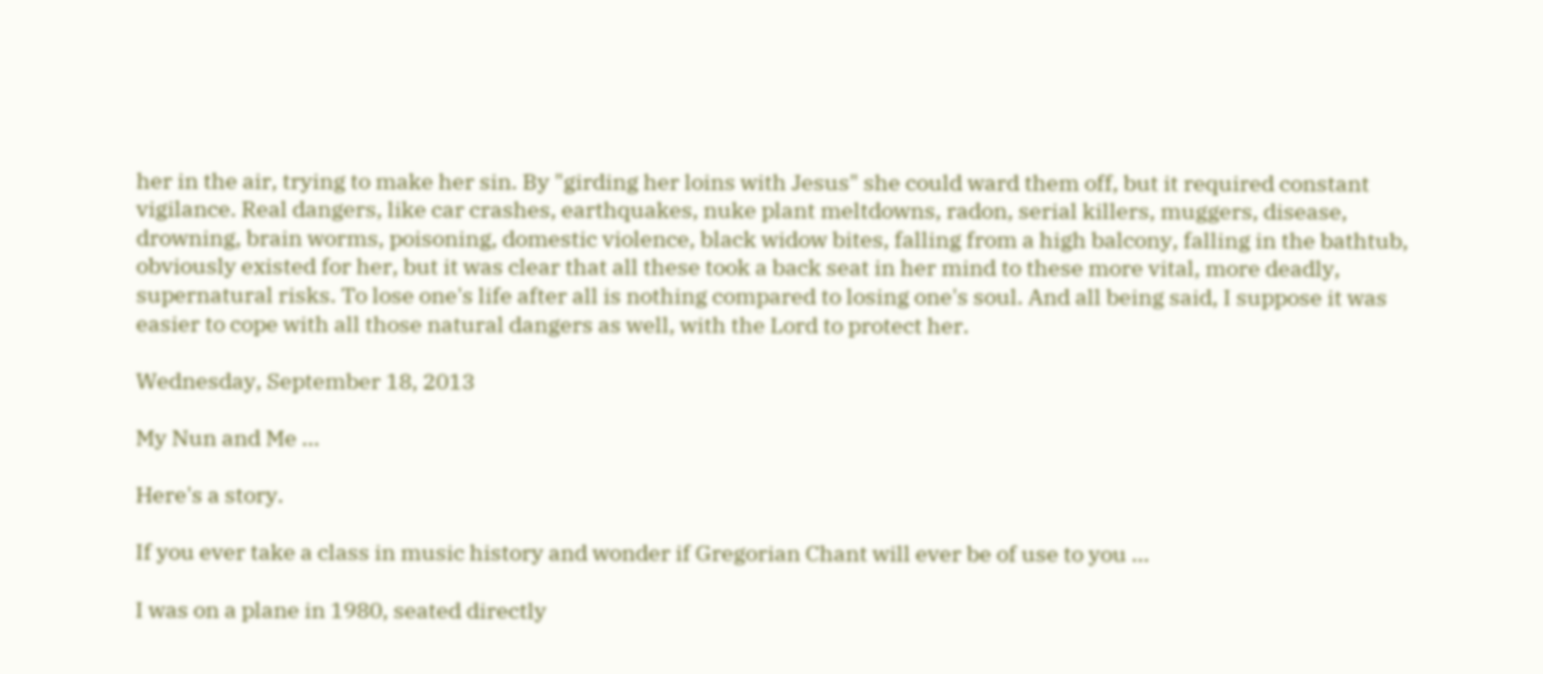her in the air, trying to make her sin. By "girding her loins with Jesus" she could ward them off, but it required constant vigilance. Real dangers, like car crashes, earthquakes, nuke plant meltdowns, radon, serial killers, muggers, disease, drowning, brain worms, poisoning, domestic violence, black widow bites, falling from a high balcony, falling in the bathtub, obviously existed for her, but it was clear that all these took a back seat in her mind to these more vital, more deadly, supernatural risks. To lose one's life after all is nothing compared to losing one's soul. And all being said, I suppose it was easier to cope with all those natural dangers as well, with the Lord to protect her.

Wednesday, September 18, 2013

My Nun and Me ...

Here's a story.

If you ever take a class in music history and wonder if Gregorian Chant will ever be of use to you ...

I was on a plane in 1980, seated directly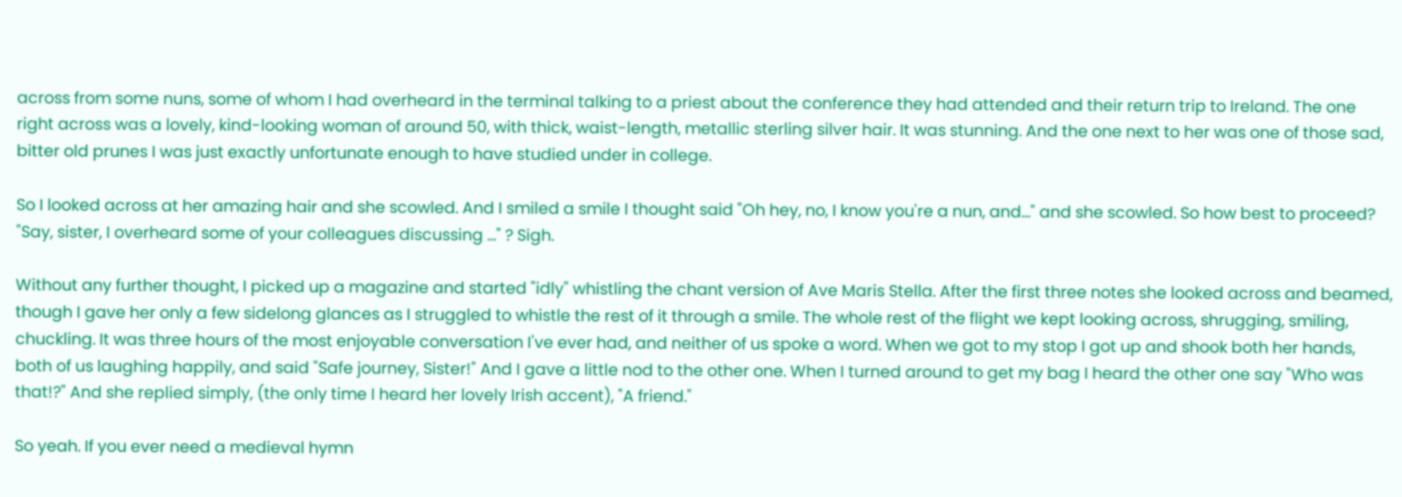across from some nuns, some of whom I had overheard in the terminal talking to a priest about the conference they had attended and their return trip to Ireland. The one right across was a lovely, kind-looking woman of around 50, with thick, waist-length, metallic sterling silver hair. It was stunning. And the one next to her was one of those sad, bitter old prunes I was just exactly unfortunate enough to have studied under in college.

So I looked across at her amazing hair and she scowled. And I smiled a smile I thought said "Oh hey, no, I know you're a nun, and..." and she scowled. So how best to proceed? "Say, sister, I overheard some of your colleagues discussing ..." ? Sigh.

Without any further thought, I picked up a magazine and started "idly" whistling the chant version of Ave Maris Stella. After the first three notes she looked across and beamed, though I gave her only a few sidelong glances as I struggled to whistle the rest of it through a smile. The whole rest of the flight we kept looking across, shrugging, smiling, chuckling. It was three hours of the most enjoyable conversation I've ever had, and neither of us spoke a word. When we got to my stop I got up and shook both her hands, both of us laughing happily, and said "Safe journey, Sister!" And I gave a little nod to the other one. When I turned around to get my bag I heard the other one say "Who was that!?" And she replied simply, (the only time I heard her lovely Irish accent), "A friend."

So yeah. If you ever need a medieval hymn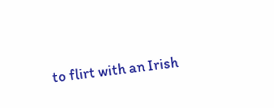to flirt with an Irish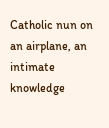Catholic nun on an airplane, an intimate knowledge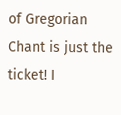of Gregorian Chant is just the ticket! I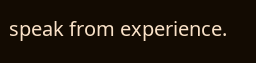speak from experience.